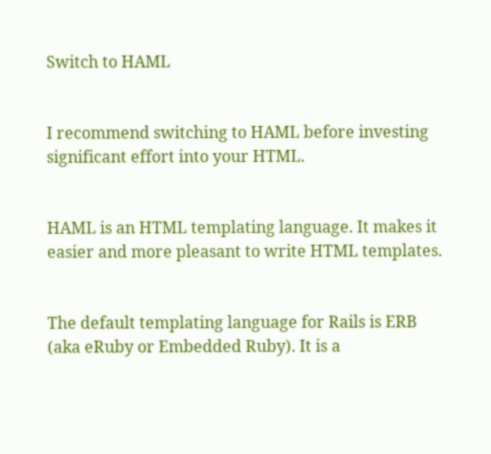Switch to HAML


I recommend switching to HAML before investing significant effort into your HTML.


HAML is an HTML templating language. It makes it easier and more pleasant to write HTML templates.


The default templating language for Rails is ERB (aka eRuby or Embedded Ruby). It is a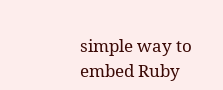simple way to embed Ruby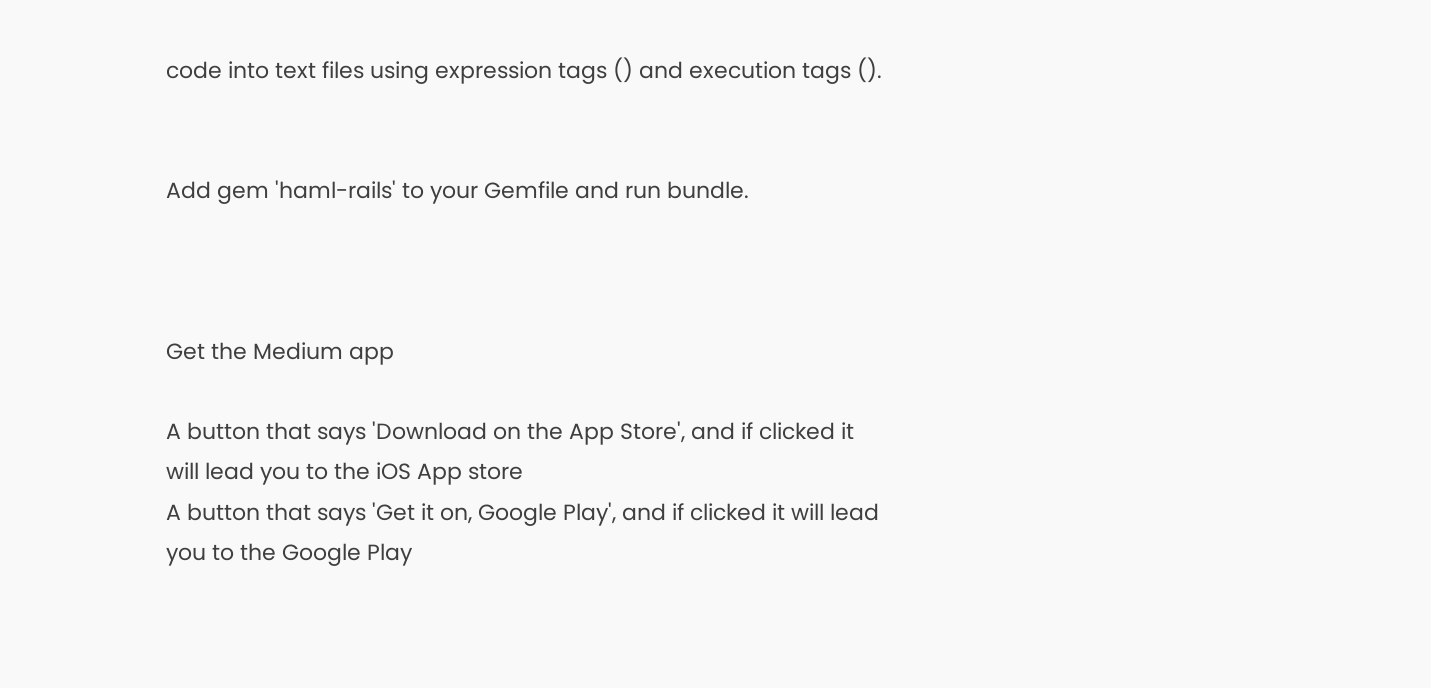code into text files using expression tags () and execution tags ().


Add gem 'haml-rails' to your Gemfile and run bundle.



Get the Medium app

A button that says 'Download on the App Store', and if clicked it will lead you to the iOS App store
A button that says 'Get it on, Google Play', and if clicked it will lead you to the Google Play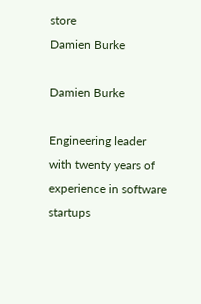store
Damien Burke

Damien Burke

Engineering leader with twenty years of experience in software startups